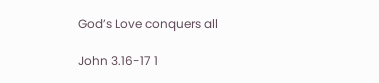God’s Love conquers all

John 3.16-17 1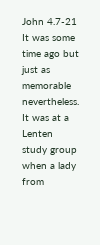John 4.7-21 It was some time ago but just as memorable nevertheless. It was at a Lenten study group when a lady from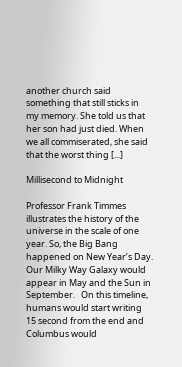another church said something that still sticks in my memory. She told us that her son had just died. When we all commiserated, she said that the worst thing [...]

Millisecond to Midnight

Professor Frank Timmes illustrates the history of the universe in the scale of one year. So, the Big Bang happened on New Year’s Day. Our Milky Way Galaxy would appear in May and the Sun in September.   On this timeline, humans would start writing 15 second from the end and Columbus would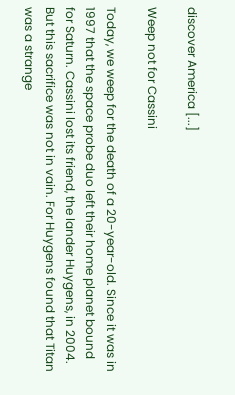discover America [...]

Weep not for Cassini

Today, we weep for the death of a 20-year-old. Since it was in 1997 that the space probe duo left their home planet bound for Saturn. Cassini lost its friend, the lander Huygens, in 2004. But this sacrifice was not in vain. For Huygens found that Titan was a strange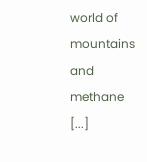world of mountains and methane [...]